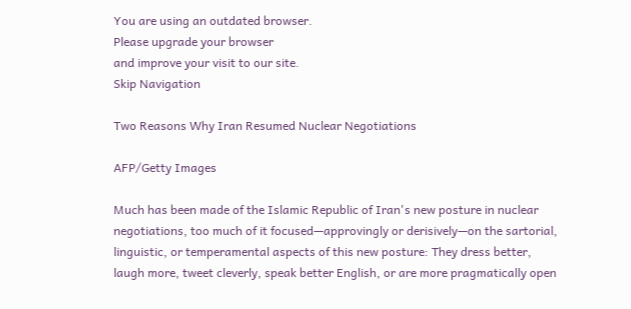You are using an outdated browser.
Please upgrade your browser
and improve your visit to our site.
Skip Navigation

Two Reasons Why Iran Resumed Nuclear Negotiations

AFP/Getty Images

Much has been made of the Islamic Republic of Iran's new posture in nuclear negotiations, too much of it focused—approvingly or derisively—on the sartorial, linguistic, or temperamental aspects of this new posture: They dress better, laugh more, tweet cleverly, speak better English, or are more pragmatically open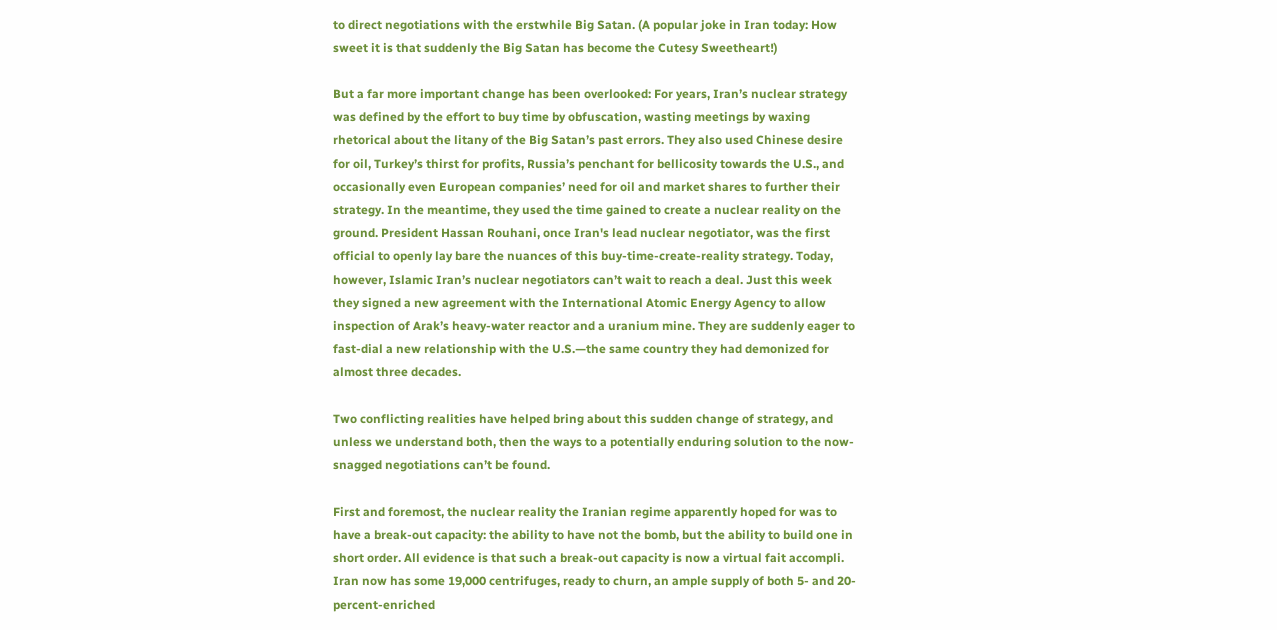to direct negotiations with the erstwhile Big Satan. (A popular joke in Iran today: How sweet it is that suddenly the Big Satan has become the Cutesy Sweetheart!)

But a far more important change has been overlooked: For years, Iran’s nuclear strategy was defined by the effort to buy time by obfuscation, wasting meetings by waxing rhetorical about the litany of the Big Satan’s past errors. They also used Chinese desire for oil, Turkey’s thirst for profits, Russia’s penchant for bellicosity towards the U.S., and occasionally even European companies’ need for oil and market shares to further their strategy. In the meantime, they used the time gained to create a nuclear reality on the ground. President Hassan Rouhani, once Iran's lead nuclear negotiator, was the first official to openly lay bare the nuances of this buy-time-create-reality strategy. Today, however, Islamic Iran’s nuclear negotiators can’t wait to reach a deal. Just this week they signed a new agreement with the International Atomic Energy Agency to allow inspection of Arak’s heavy-water reactor and a uranium mine. They are suddenly eager to fast-dial a new relationship with the U.S.—the same country they had demonized for almost three decades.

Two conflicting realities have helped bring about this sudden change of strategy, and unless we understand both, then the ways to a potentially enduring solution to the now-snagged negotiations can’t be found.

First and foremost, the nuclear reality the Iranian regime apparently hoped for was to have a break-out capacity: the ability to have not the bomb, but the ability to build one in short order. All evidence is that such a break-out capacity is now a virtual fait accompli. Iran now has some 19,000 centrifuges, ready to churn, an ample supply of both 5- and 20-percent-enriched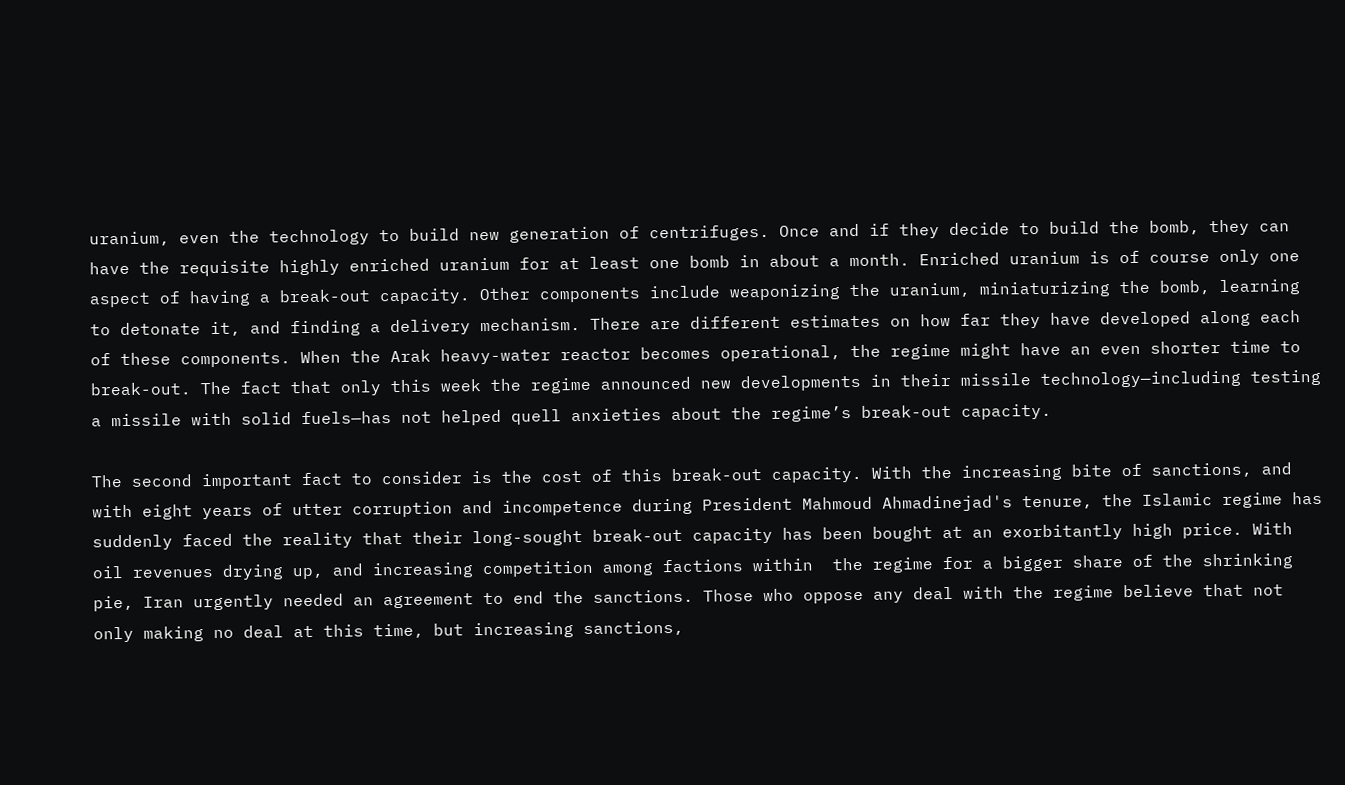uranium, even the technology to build new generation of centrifuges. Once and if they decide to build the bomb, they can have the requisite highly enriched uranium for at least one bomb in about a month. Enriched uranium is of course only one aspect of having a break-out capacity. Other components include weaponizing the uranium, miniaturizing the bomb, learning to detonate it, and finding a delivery mechanism. There are different estimates on how far they have developed along each of these components. When the Arak heavy-water reactor becomes operational, the regime might have an even shorter time to break-out. The fact that only this week the regime announced new developments in their missile technology—including testing a missile with solid fuels—has not helped quell anxieties about the regime’s break-out capacity.

The second important fact to consider is the cost of this break-out capacity. With the increasing bite of sanctions, and with eight years of utter corruption and incompetence during President Mahmoud Ahmadinejad's tenure, the Islamic regime has suddenly faced the reality that their long-sought break-out capacity has been bought at an exorbitantly high price. With oil revenues drying up, and increasing competition among factions within  the regime for a bigger share of the shrinking pie, Iran urgently needed an agreement to end the sanctions. Those who oppose any deal with the regime believe that not only making no deal at this time, but increasing sanctions,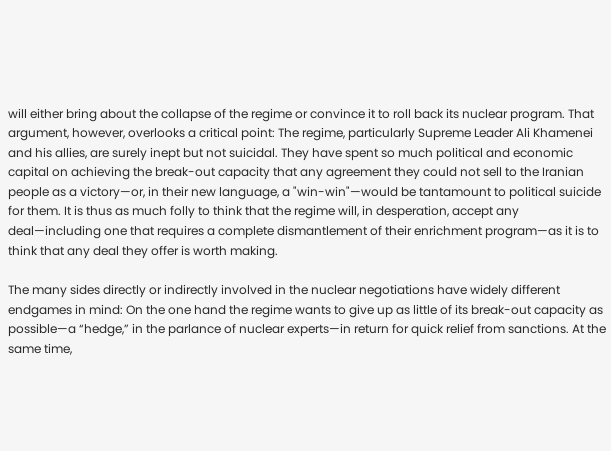will either bring about the collapse of the regime or convince it to roll back its nuclear program. That argument, however, overlooks a critical point: The regime, particularly Supreme Leader Ali Khamenei and his allies, are surely inept but not suicidal. They have spent so much political and economic capital on achieving the break-out capacity that any agreement they could not sell to the Iranian people as a victory—or, in their new language, a "win-win"—would be tantamount to political suicide for them. It is thus as much folly to think that the regime will, in desperation, accept any deal—including one that requires a complete dismantlement of their enrichment program—as it is to think that any deal they offer is worth making.

The many sides directly or indirectly involved in the nuclear negotiations have widely different endgames in mind: On the one hand the regime wants to give up as little of its break-out capacity as possible—a “hedge,” in the parlance of nuclear experts—in return for quick relief from sanctions. At the same time,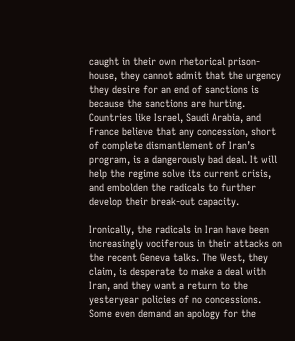caught in their own rhetorical prison-house, they cannot admit that the urgency they desire for an end of sanctions is because the sanctions are hurting. Countries like Israel, Saudi Arabia, and France believe that any concession, short of complete dismantlement of Iran’s program, is a dangerously bad deal. It will help the regime solve its current crisis, and embolden the radicals to further develop their break-out capacity.

Ironically, the radicals in Iran have been increasingly vociferous in their attacks on the recent Geneva talks. The West, they claim, is desperate to make a deal with Iran, and they want a return to the yesteryear policies of no concessions. Some even demand an apology for the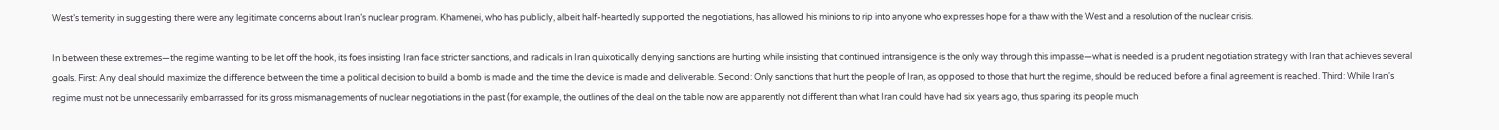West’s temerity in suggesting there were any legitimate concerns about Iran’s nuclear program. Khamenei, who has publicly, albeit half-heartedly supported the negotiations, has allowed his minions to rip into anyone who expresses hope for a thaw with the West and a resolution of the nuclear crisis.

In between these extremes—the regime wanting to be let off the hook, its foes insisting Iran face stricter sanctions, and radicals in Iran quixotically denying sanctions are hurting while insisting that continued intransigence is the only way through this impasse—what is needed is a prudent negotiation strategy with Iran that achieves several goals. First: Any deal should maximize the difference between the time a political decision to build a bomb is made and the time the device is made and deliverable. Second: Only sanctions that hurt the people of Iran, as opposed to those that hurt the regime, should be reduced before a final agreement is reached. Third: While Iran's regime must not be unnecessarily embarrassed for its gross mismanagements of nuclear negotiations in the past (for example, the outlines of the deal on the table now are apparently not different than what Iran could have had six years ago, thus sparing its people much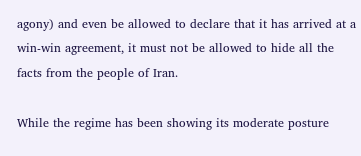agony) and even be allowed to declare that it has arrived at a win-win agreement, it must not be allowed to hide all the facts from the people of Iran.

While the regime has been showing its moderate posture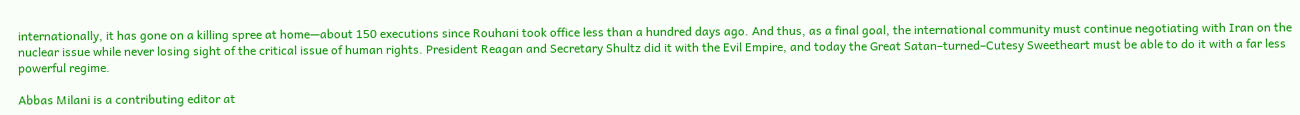internationally, it has gone on a killing spree at home—about 150 executions since Rouhani took office less than a hundred days ago. And thus, as a final goal, the international community must continue negotiating with Iran on the nuclear issue while never losing sight of the critical issue of human rights. President Reagan and Secretary Shultz did it with the Evil Empire, and today the Great Satan–turned–Cutesy Sweetheart must be able to do it with a far less powerful regime.

Abbas Milani is a contributing editor at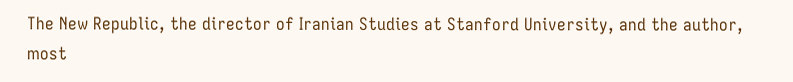The New Republic, the director of Iranian Studies at Stanford University, and the author, most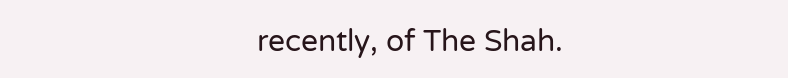recently, of The Shah.